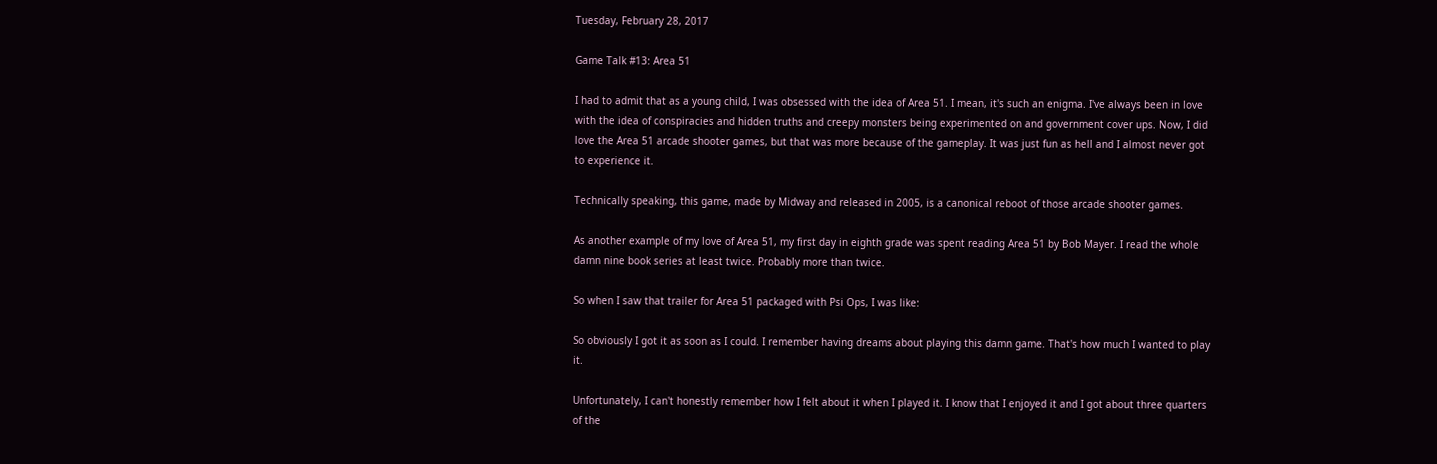Tuesday, February 28, 2017

Game Talk #13: Area 51

I had to admit that as a young child, I was obsessed with the idea of Area 51. I mean, it's such an enigma. I've always been in love with the idea of conspiracies and hidden truths and creepy monsters being experimented on and government cover ups. Now, I did love the Area 51 arcade shooter games, but that was more because of the gameplay. It was just fun as hell and I almost never got to experience it.

Technically speaking, this game, made by Midway and released in 2005, is a canonical reboot of those arcade shooter games.

As another example of my love of Area 51, my first day in eighth grade was spent reading Area 51 by Bob Mayer. I read the whole damn nine book series at least twice. Probably more than twice.

So when I saw that trailer for Area 51 packaged with Psi Ops, I was like:

So obviously I got it as soon as I could. I remember having dreams about playing this damn game. That's how much I wanted to play it.

Unfortunately, I can't honestly remember how I felt about it when I played it. I know that I enjoyed it and I got about three quarters of the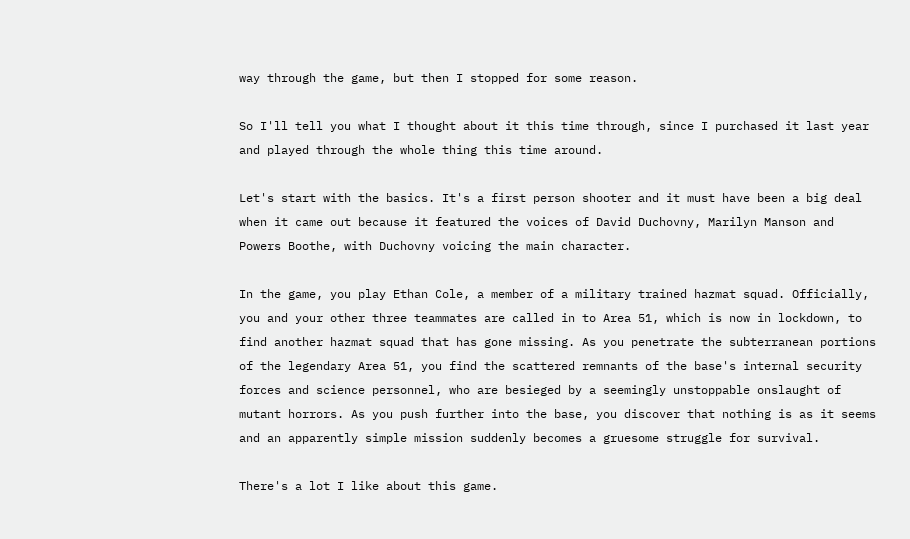way through the game, but then I stopped for some reason.

So I'll tell you what I thought about it this time through, since I purchased it last year and played through the whole thing this time around.

Let's start with the basics. It's a first person shooter and it must have been a big deal when it came out because it featured the voices of David Duchovny, Marilyn Manson and Powers Boothe, with Duchovny voicing the main character.

In the game, you play Ethan Cole, a member of a military trained hazmat squad. Officially, you and your other three teammates are called in to Area 51, which is now in lockdown, to find another hazmat squad that has gone missing. As you penetrate the subterranean portions of the legendary Area 51, you find the scattered remnants of the base's internal security forces and science personnel, who are besieged by a seemingly unstoppable onslaught of mutant horrors. As you push further into the base, you discover that nothing is as it seems and an apparently simple mission suddenly becomes a gruesome struggle for survival.

There's a lot I like about this game.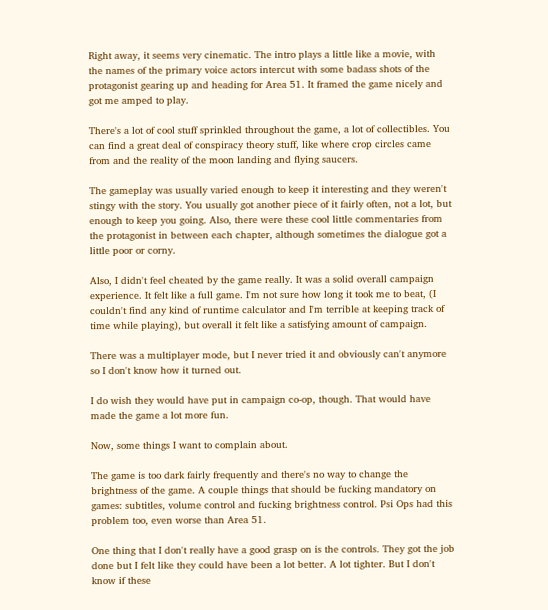Right away, it seems very cinematic. The intro plays a little like a movie, with the names of the primary voice actors intercut with some badass shots of the protagonist gearing up and heading for Area 51. It framed the game nicely and got me amped to play.

There's a lot of cool stuff sprinkled throughout the game, a lot of collectibles. You can find a great deal of conspiracy theory stuff, like where crop circles came from and the reality of the moon landing and flying saucers.

The gameplay was usually varied enough to keep it interesting and they weren't stingy with the story. You usually got another piece of it fairly often, not a lot, but enough to keep you going. Also, there were these cool little commentaries from the protagonist in between each chapter, although sometimes the dialogue got a little poor or corny.

Also, I didn't feel cheated by the game really. It was a solid overall campaign experience. It felt like a full game. I'm not sure how long it took me to beat, (I couldn't find any kind of runtime calculator and I'm terrible at keeping track of time while playing), but overall it felt like a satisfying amount of campaign.

There was a multiplayer mode, but I never tried it and obviously can't anymore so I don't know how it turned out.

I do wish they would have put in campaign co-op, though. That would have made the game a lot more fun.

Now, some things I want to complain about.

The game is too dark fairly frequently and there's no way to change the brightness of the game. A couple things that should be fucking mandatory on games: subtitles, volume control and fucking brightness control. Psi Ops had this
problem too, even worse than Area 51.

One thing that I don't really have a good grasp on is the controls. They got the job done but I felt like they could have been a lot better. A lot tighter. But I don't know if these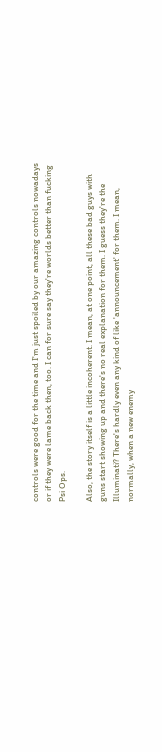controls were good for the time and I'm just spoiled by our amazing controls nowadays or if they were lame back then, too. I can for sure say they're worlds better than fucking Psi Ops.

Also, the story itself is a little incoherent. I mean, at one point, all these bad guys with guns start showing up and there's no real explanation for them. I guess they're the Illuminati? There's hardly even any kind of like 'announcement' for them. I mean, normally, when a new enemy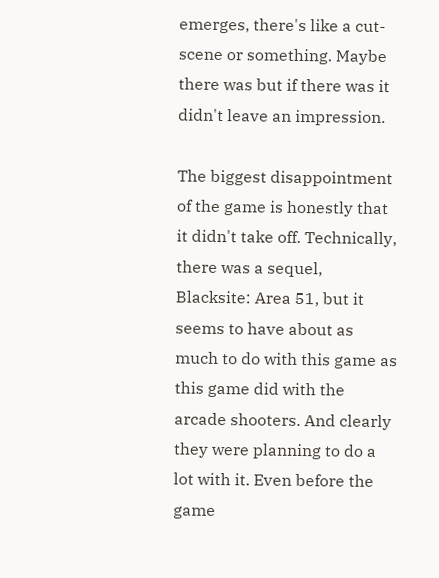emerges, there's like a cut-scene or something. Maybe there was but if there was it didn't leave an impression.

The biggest disappointment of the game is honestly that it didn't take off. Technically, there was a sequel, Blacksite: Area 51, but it seems to have about as much to do with this game as this game did with the arcade shooters. And clearly they were planning to do a lot with it. Even before the game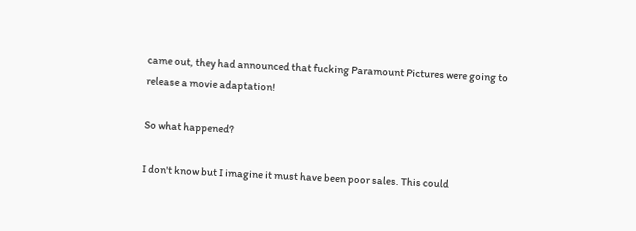came out, they had announced that fucking Paramount Pictures were going to release a movie adaptation!

So what happened?

I don't know but I imagine it must have been poor sales. This could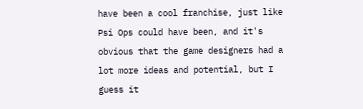have been a cool franchise, just like Psi Ops could have been, and it's obvious that the game designers had a lot more ideas and potential, but I guess it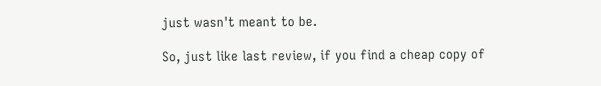just wasn't meant to be.

So, just like last review, if you find a cheap copy of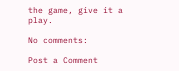the game, give it a play.

No comments:

Post a Comment